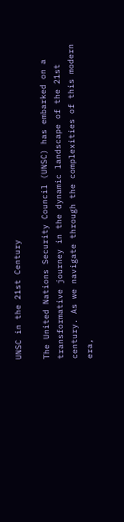UNSC in the 21st Century

The United Nations Security Council (UNSC) has embarked on a transformative journey in the dynamic landscape of the 21st century. As we navigate through the complexities of this modern era,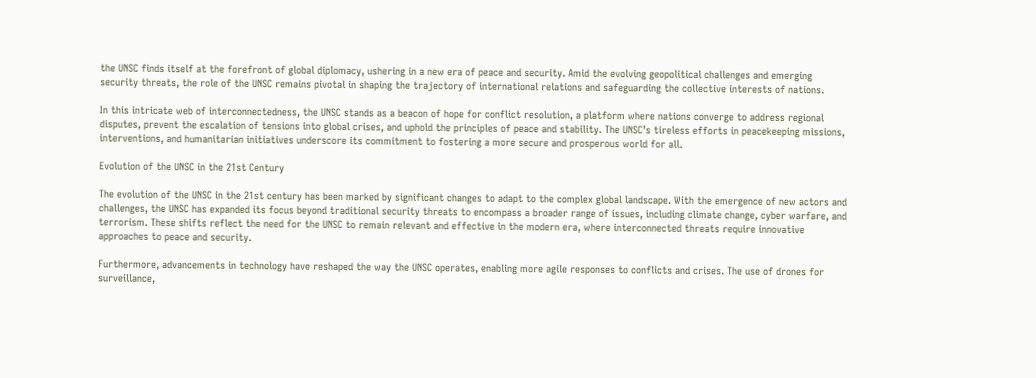the UNSC finds itself at the forefront of global diplomacy, ushering in a new era of peace and security. Amid the evolving geopolitical challenges and emerging security threats, the role of the UNSC remains pivotal in shaping the trajectory of international relations and safeguarding the collective interests of nations.

In this intricate web of interconnectedness, the UNSC stands as a beacon of hope for conflict resolution, a platform where nations converge to address regional disputes, prevent the escalation of tensions into global crises, and uphold the principles of peace and stability. The UNSC’s tireless efforts in peacekeeping missions, interventions, and humanitarian initiatives underscore its commitment to fostering a more secure and prosperous world for all.

Evolution of the UNSC in the 21st Century

The evolution of the UNSC in the 21st century has been marked by significant changes to adapt to the complex global landscape. With the emergence of new actors and challenges, the UNSC has expanded its focus beyond traditional security threats to encompass a broader range of issues, including climate change, cyber warfare, and terrorism. These shifts reflect the need for the UNSC to remain relevant and effective in the modern era, where interconnected threats require innovative approaches to peace and security.

Furthermore, advancements in technology have reshaped the way the UNSC operates, enabling more agile responses to conflicts and crises. The use of drones for surveillance,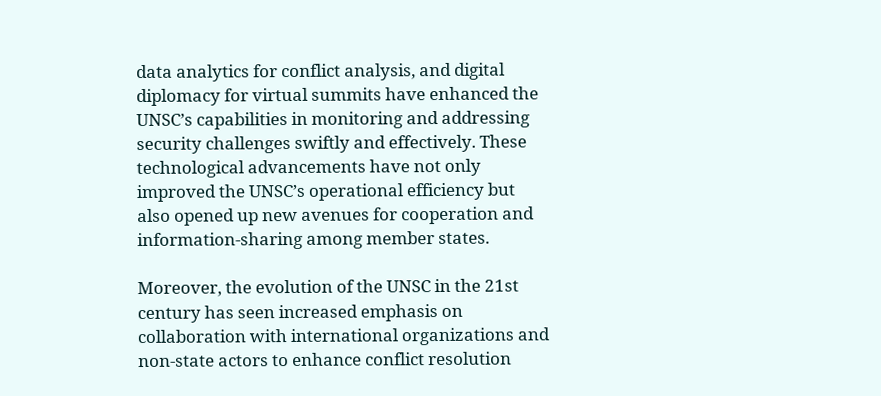data analytics for conflict analysis, and digital diplomacy for virtual summits have enhanced the UNSC’s capabilities in monitoring and addressing security challenges swiftly and effectively. These technological advancements have not only improved the UNSC’s operational efficiency but also opened up new avenues for cooperation and information-sharing among member states.

Moreover, the evolution of the UNSC in the 21st century has seen increased emphasis on collaboration with international organizations and non-state actors to enhance conflict resolution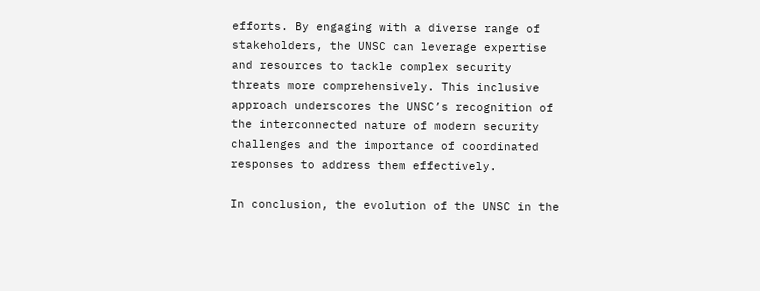efforts. By engaging with a diverse range of stakeholders, the UNSC can leverage expertise and resources to tackle complex security threats more comprehensively. This inclusive approach underscores the UNSC’s recognition of the interconnected nature of modern security challenges and the importance of coordinated responses to address them effectively.

In conclusion, the evolution of the UNSC in the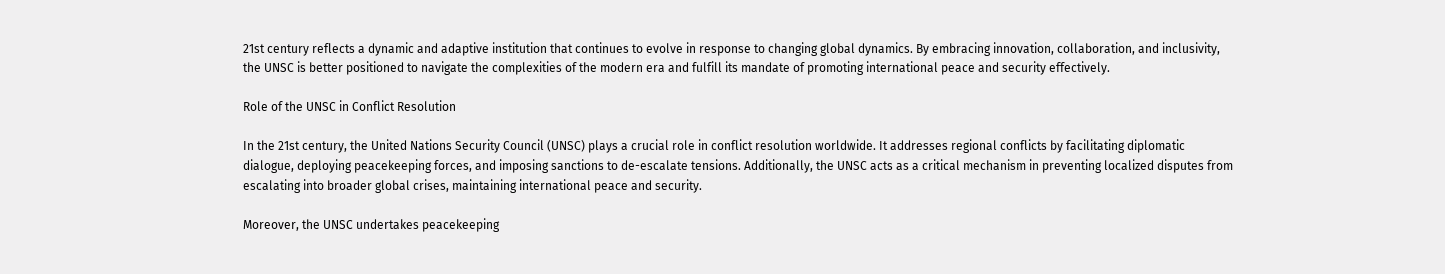21st century reflects a dynamic and adaptive institution that continues to evolve in response to changing global dynamics. By embracing innovation, collaboration, and inclusivity, the UNSC is better positioned to navigate the complexities of the modern era and fulfill its mandate of promoting international peace and security effectively.

Role of the UNSC in Conflict Resolution

In the 21st century, the United Nations Security Council (UNSC) plays a crucial role in conflict resolution worldwide. It addresses regional conflicts by facilitating diplomatic dialogue, deploying peacekeeping forces, and imposing sanctions to de-escalate tensions. Additionally, the UNSC acts as a critical mechanism in preventing localized disputes from escalating into broader global crises, maintaining international peace and security.

Moreover, the UNSC undertakes peacekeeping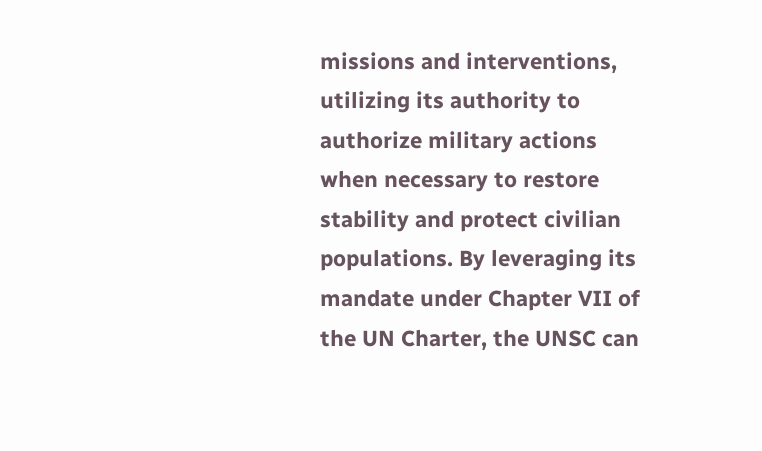missions and interventions, utilizing its authority to authorize military actions when necessary to restore stability and protect civilian populations. By leveraging its mandate under Chapter VII of the UN Charter, the UNSC can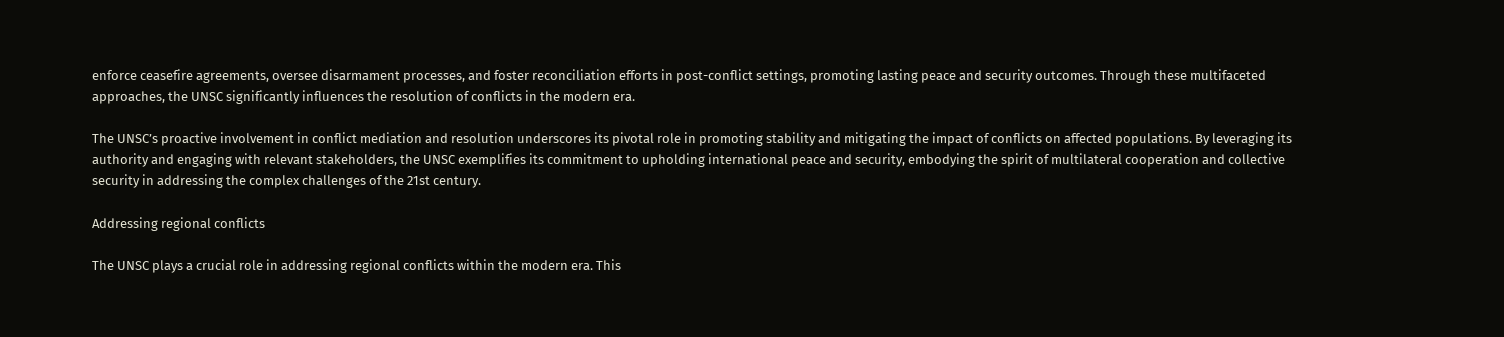enforce ceasefire agreements, oversee disarmament processes, and foster reconciliation efforts in post-conflict settings, promoting lasting peace and security outcomes. Through these multifaceted approaches, the UNSC significantly influences the resolution of conflicts in the modern era.

The UNSC’s proactive involvement in conflict mediation and resolution underscores its pivotal role in promoting stability and mitigating the impact of conflicts on affected populations. By leveraging its authority and engaging with relevant stakeholders, the UNSC exemplifies its commitment to upholding international peace and security, embodying the spirit of multilateral cooperation and collective security in addressing the complex challenges of the 21st century.

Addressing regional conflicts

The UNSC plays a crucial role in addressing regional conflicts within the modern era. This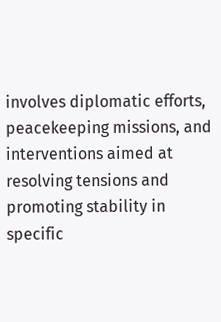involves diplomatic efforts, peacekeeping missions, and interventions aimed at resolving tensions and promoting stability in specific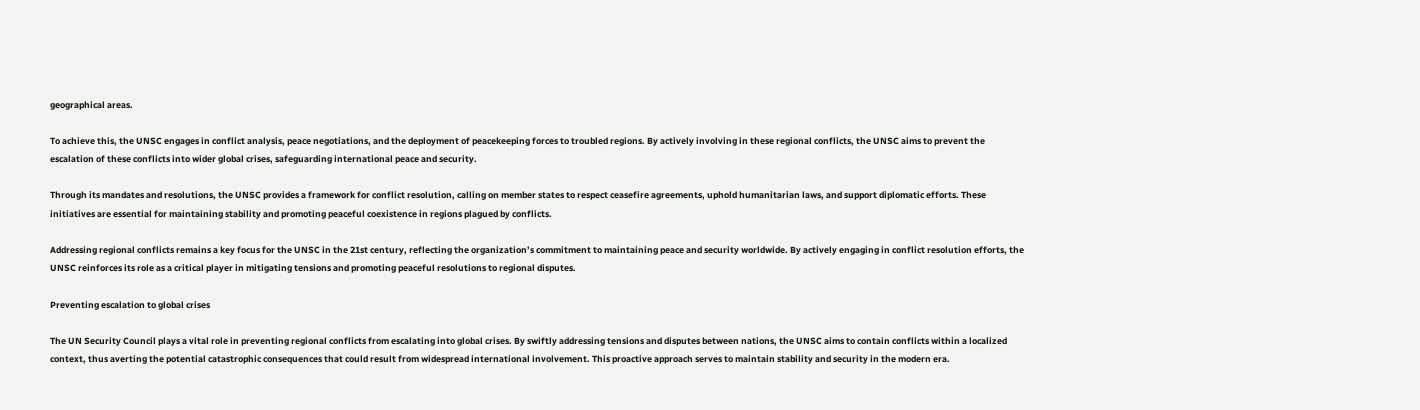geographical areas.

To achieve this, the UNSC engages in conflict analysis, peace negotiations, and the deployment of peacekeeping forces to troubled regions. By actively involving in these regional conflicts, the UNSC aims to prevent the escalation of these conflicts into wider global crises, safeguarding international peace and security.

Through its mandates and resolutions, the UNSC provides a framework for conflict resolution, calling on member states to respect ceasefire agreements, uphold humanitarian laws, and support diplomatic efforts. These initiatives are essential for maintaining stability and promoting peaceful coexistence in regions plagued by conflicts.

Addressing regional conflicts remains a key focus for the UNSC in the 21st century, reflecting the organization’s commitment to maintaining peace and security worldwide. By actively engaging in conflict resolution efforts, the UNSC reinforces its role as a critical player in mitigating tensions and promoting peaceful resolutions to regional disputes.

Preventing escalation to global crises

The UN Security Council plays a vital role in preventing regional conflicts from escalating into global crises. By swiftly addressing tensions and disputes between nations, the UNSC aims to contain conflicts within a localized context, thus averting the potential catastrophic consequences that could result from widespread international involvement. This proactive approach serves to maintain stability and security in the modern era.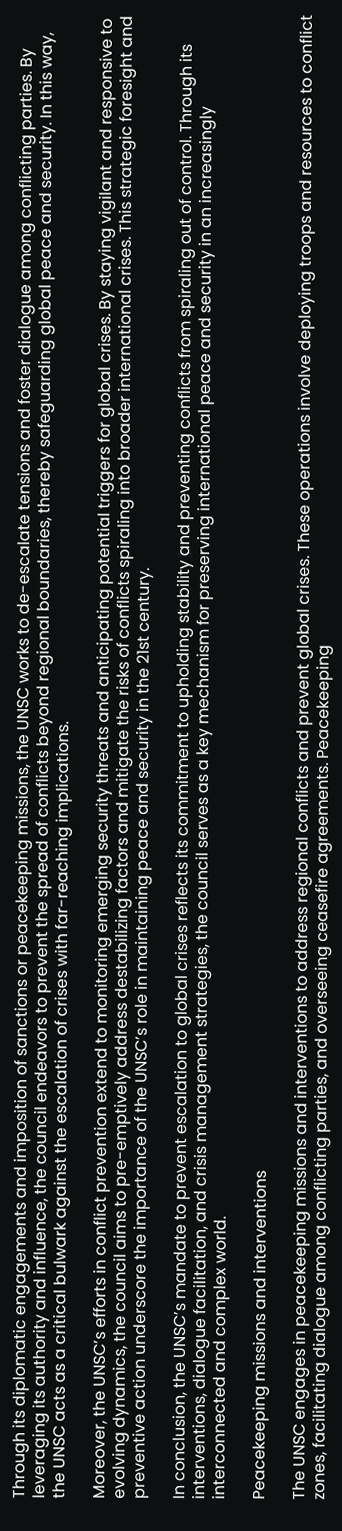Through its diplomatic engagements and imposition of sanctions or peacekeeping missions, the UNSC works to de-escalate tensions and foster dialogue among conflicting parties. By leveraging its authority and influence, the council endeavors to prevent the spread of conflicts beyond regional boundaries, thereby safeguarding global peace and security. In this way, the UNSC acts as a critical bulwark against the escalation of crises with far-reaching implications.

Moreover, the UNSC’s efforts in conflict prevention extend to monitoring emerging security threats and anticipating potential triggers for global crises. By staying vigilant and responsive to evolving dynamics, the council aims to pre-emptively address destabilizing factors and mitigate the risks of conflicts spiraling into broader international crises. This strategic foresight and preventive action underscore the importance of the UNSC’s role in maintaining peace and security in the 21st century.

In conclusion, the UNSC’s mandate to prevent escalation to global crises reflects its commitment to upholding stability and preventing conflicts from spiraling out of control. Through its interventions, dialogue facilitation, and crisis management strategies, the council serves as a key mechanism for preserving international peace and security in an increasingly interconnected and complex world.

Peacekeeping missions and interventions

The UNSC engages in peacekeeping missions and interventions to address regional conflicts and prevent global crises. These operations involve deploying troops and resources to conflict zones, facilitating dialogue among conflicting parties, and overseeing ceasefire agreements. Peacekeeping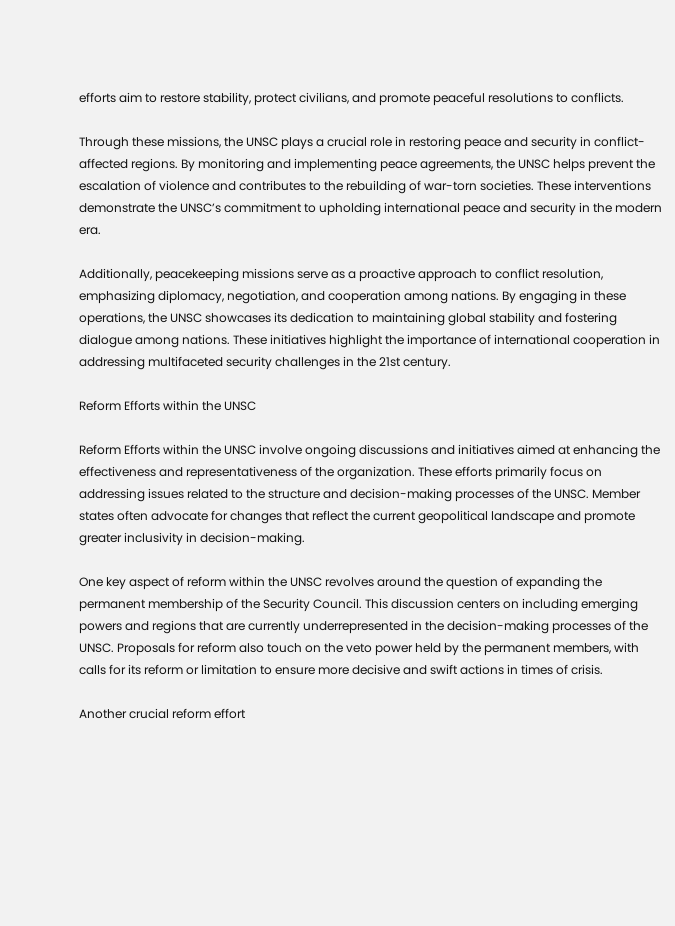efforts aim to restore stability, protect civilians, and promote peaceful resolutions to conflicts.

Through these missions, the UNSC plays a crucial role in restoring peace and security in conflict-affected regions. By monitoring and implementing peace agreements, the UNSC helps prevent the escalation of violence and contributes to the rebuilding of war-torn societies. These interventions demonstrate the UNSC’s commitment to upholding international peace and security in the modern era.

Additionally, peacekeeping missions serve as a proactive approach to conflict resolution, emphasizing diplomacy, negotiation, and cooperation among nations. By engaging in these operations, the UNSC showcases its dedication to maintaining global stability and fostering dialogue among nations. These initiatives highlight the importance of international cooperation in addressing multifaceted security challenges in the 21st century.

Reform Efforts within the UNSC

Reform Efforts within the UNSC involve ongoing discussions and initiatives aimed at enhancing the effectiveness and representativeness of the organization. These efforts primarily focus on addressing issues related to the structure and decision-making processes of the UNSC. Member states often advocate for changes that reflect the current geopolitical landscape and promote greater inclusivity in decision-making.

One key aspect of reform within the UNSC revolves around the question of expanding the permanent membership of the Security Council. This discussion centers on including emerging powers and regions that are currently underrepresented in the decision-making processes of the UNSC. Proposals for reform also touch on the veto power held by the permanent members, with calls for its reform or limitation to ensure more decisive and swift actions in times of crisis.

Another crucial reform effort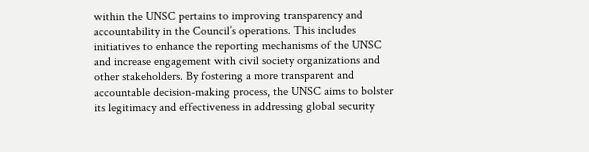within the UNSC pertains to improving transparency and accountability in the Council’s operations. This includes initiatives to enhance the reporting mechanisms of the UNSC and increase engagement with civil society organizations and other stakeholders. By fostering a more transparent and accountable decision-making process, the UNSC aims to bolster its legitimacy and effectiveness in addressing global security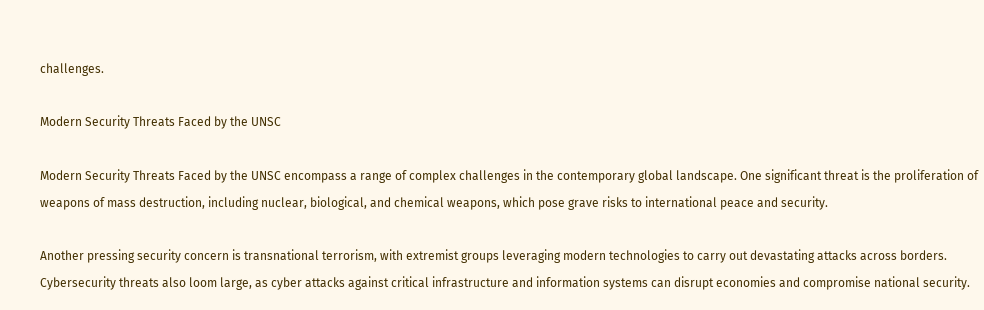challenges.

Modern Security Threats Faced by the UNSC

Modern Security Threats Faced by the UNSC encompass a range of complex challenges in the contemporary global landscape. One significant threat is the proliferation of weapons of mass destruction, including nuclear, biological, and chemical weapons, which pose grave risks to international peace and security.

Another pressing security concern is transnational terrorism, with extremist groups leveraging modern technologies to carry out devastating attacks across borders. Cybersecurity threats also loom large, as cyber attacks against critical infrastructure and information systems can disrupt economies and compromise national security.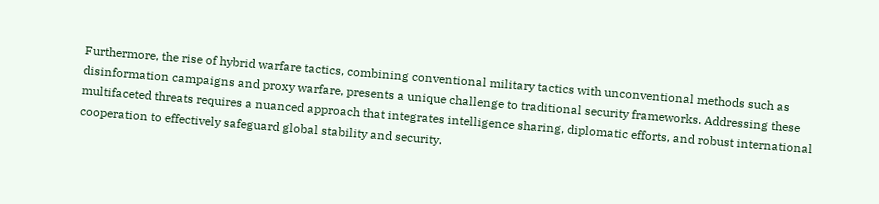Furthermore, the rise of hybrid warfare tactics, combining conventional military tactics with unconventional methods such as disinformation campaigns and proxy warfare, presents a unique challenge to traditional security frameworks. Addressing these multifaceted threats requires a nuanced approach that integrates intelligence sharing, diplomatic efforts, and robust international cooperation to effectively safeguard global stability and security.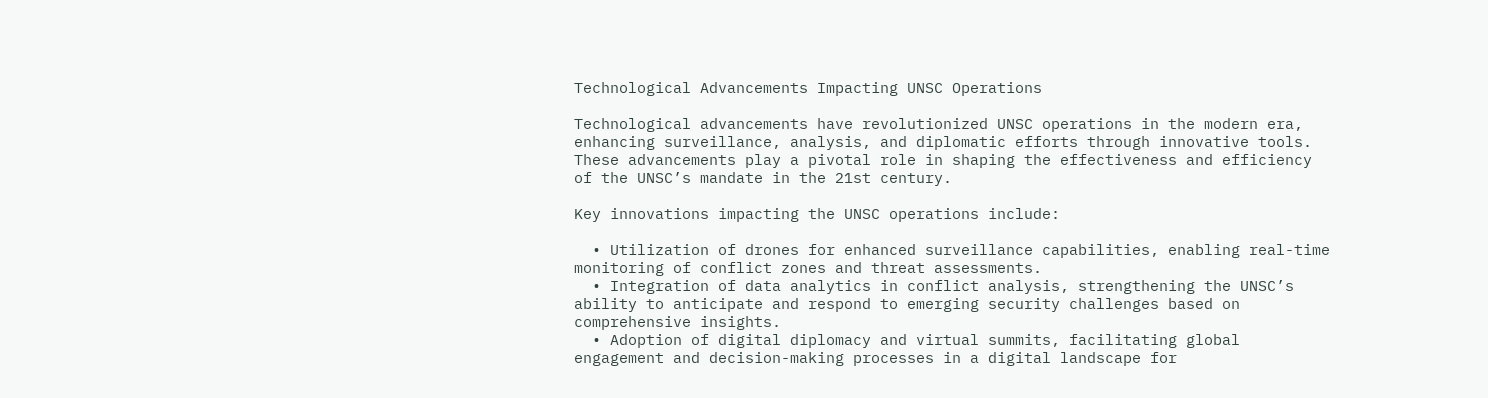Technological Advancements Impacting UNSC Operations

Technological advancements have revolutionized UNSC operations in the modern era, enhancing surveillance, analysis, and diplomatic efforts through innovative tools. These advancements play a pivotal role in shaping the effectiveness and efficiency of the UNSC’s mandate in the 21st century.

Key innovations impacting the UNSC operations include:

  • Utilization of drones for enhanced surveillance capabilities, enabling real-time monitoring of conflict zones and threat assessments.
  • Integration of data analytics in conflict analysis, strengthening the UNSC’s ability to anticipate and respond to emerging security challenges based on comprehensive insights.
  • Adoption of digital diplomacy and virtual summits, facilitating global engagement and decision-making processes in a digital landscape for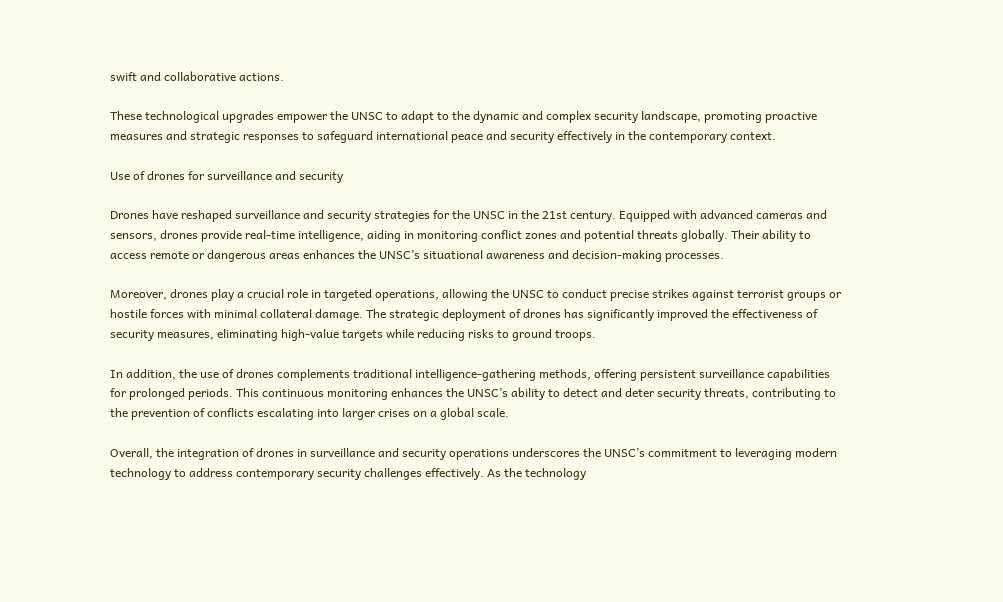swift and collaborative actions.

These technological upgrades empower the UNSC to adapt to the dynamic and complex security landscape, promoting proactive measures and strategic responses to safeguard international peace and security effectively in the contemporary context.

Use of drones for surveillance and security

Drones have reshaped surveillance and security strategies for the UNSC in the 21st century. Equipped with advanced cameras and sensors, drones provide real-time intelligence, aiding in monitoring conflict zones and potential threats globally. Their ability to access remote or dangerous areas enhances the UNSC’s situational awareness and decision-making processes.

Moreover, drones play a crucial role in targeted operations, allowing the UNSC to conduct precise strikes against terrorist groups or hostile forces with minimal collateral damage. The strategic deployment of drones has significantly improved the effectiveness of security measures, eliminating high-value targets while reducing risks to ground troops.

In addition, the use of drones complements traditional intelligence-gathering methods, offering persistent surveillance capabilities for prolonged periods. This continuous monitoring enhances the UNSC’s ability to detect and deter security threats, contributing to the prevention of conflicts escalating into larger crises on a global scale.

Overall, the integration of drones in surveillance and security operations underscores the UNSC’s commitment to leveraging modern technology to address contemporary security challenges effectively. As the technology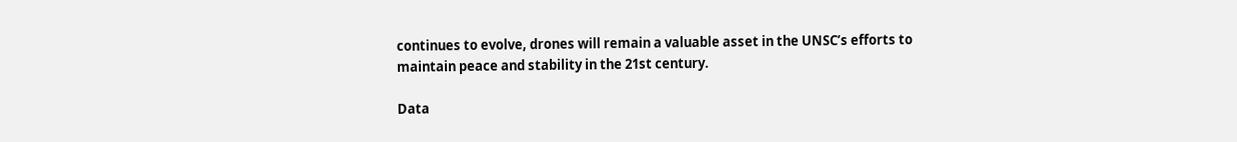continues to evolve, drones will remain a valuable asset in the UNSC’s efforts to maintain peace and stability in the 21st century.

Data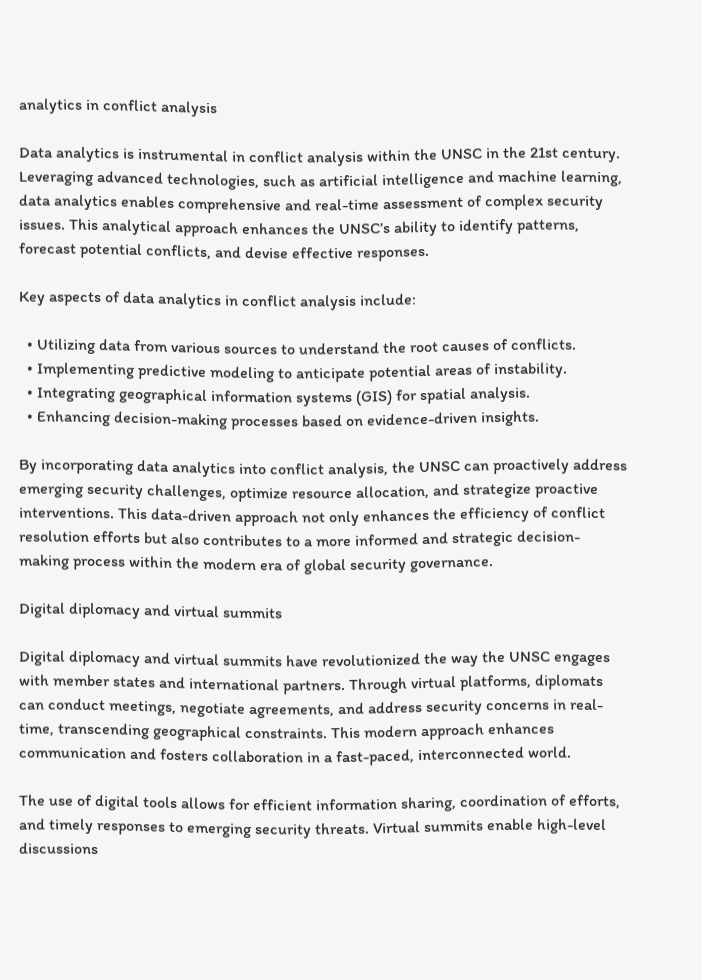analytics in conflict analysis

Data analytics is instrumental in conflict analysis within the UNSC in the 21st century. Leveraging advanced technologies, such as artificial intelligence and machine learning, data analytics enables comprehensive and real-time assessment of complex security issues. This analytical approach enhances the UNSC’s ability to identify patterns, forecast potential conflicts, and devise effective responses.

Key aspects of data analytics in conflict analysis include:

  • Utilizing data from various sources to understand the root causes of conflicts.
  • Implementing predictive modeling to anticipate potential areas of instability.
  • Integrating geographical information systems (GIS) for spatial analysis.
  • Enhancing decision-making processes based on evidence-driven insights.

By incorporating data analytics into conflict analysis, the UNSC can proactively address emerging security challenges, optimize resource allocation, and strategize proactive interventions. This data-driven approach not only enhances the efficiency of conflict resolution efforts but also contributes to a more informed and strategic decision-making process within the modern era of global security governance.

Digital diplomacy and virtual summits

Digital diplomacy and virtual summits have revolutionized the way the UNSC engages with member states and international partners. Through virtual platforms, diplomats can conduct meetings, negotiate agreements, and address security concerns in real-time, transcending geographical constraints. This modern approach enhances communication and fosters collaboration in a fast-paced, interconnected world.

The use of digital tools allows for efficient information sharing, coordination of efforts, and timely responses to emerging security threats. Virtual summits enable high-level discussions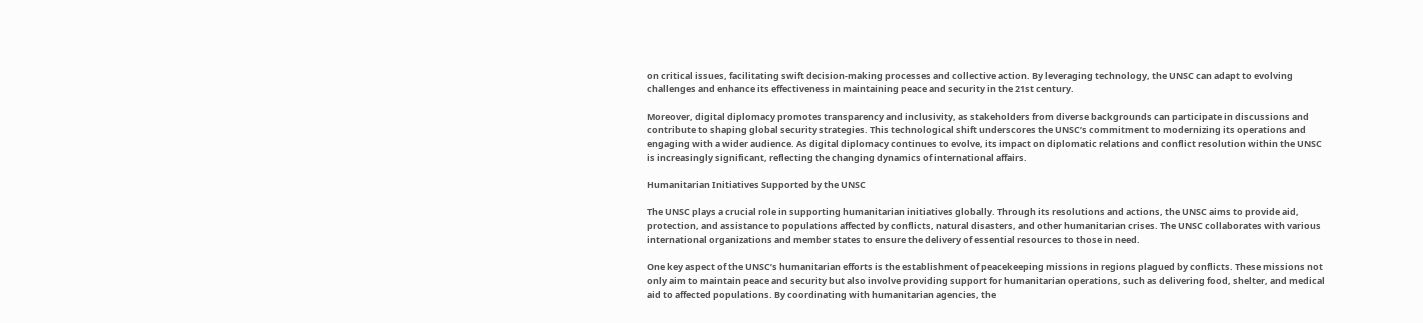on critical issues, facilitating swift decision-making processes and collective action. By leveraging technology, the UNSC can adapt to evolving challenges and enhance its effectiveness in maintaining peace and security in the 21st century.

Moreover, digital diplomacy promotes transparency and inclusivity, as stakeholders from diverse backgrounds can participate in discussions and contribute to shaping global security strategies. This technological shift underscores the UNSC’s commitment to modernizing its operations and engaging with a wider audience. As digital diplomacy continues to evolve, its impact on diplomatic relations and conflict resolution within the UNSC is increasingly significant, reflecting the changing dynamics of international affairs.

Humanitarian Initiatives Supported by the UNSC

The UNSC plays a crucial role in supporting humanitarian initiatives globally. Through its resolutions and actions, the UNSC aims to provide aid, protection, and assistance to populations affected by conflicts, natural disasters, and other humanitarian crises. The UNSC collaborates with various international organizations and member states to ensure the delivery of essential resources to those in need.

One key aspect of the UNSC’s humanitarian efforts is the establishment of peacekeeping missions in regions plagued by conflicts. These missions not only aim to maintain peace and security but also involve providing support for humanitarian operations, such as delivering food, shelter, and medical aid to affected populations. By coordinating with humanitarian agencies, the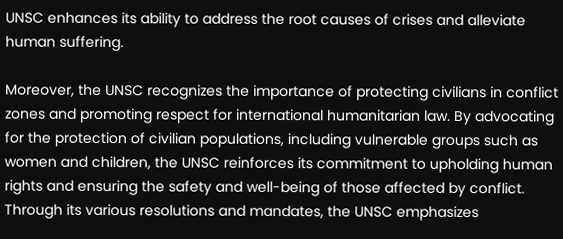UNSC enhances its ability to address the root causes of crises and alleviate human suffering.

Moreover, the UNSC recognizes the importance of protecting civilians in conflict zones and promoting respect for international humanitarian law. By advocating for the protection of civilian populations, including vulnerable groups such as women and children, the UNSC reinforces its commitment to upholding human rights and ensuring the safety and well-being of those affected by conflict. Through its various resolutions and mandates, the UNSC emphasizes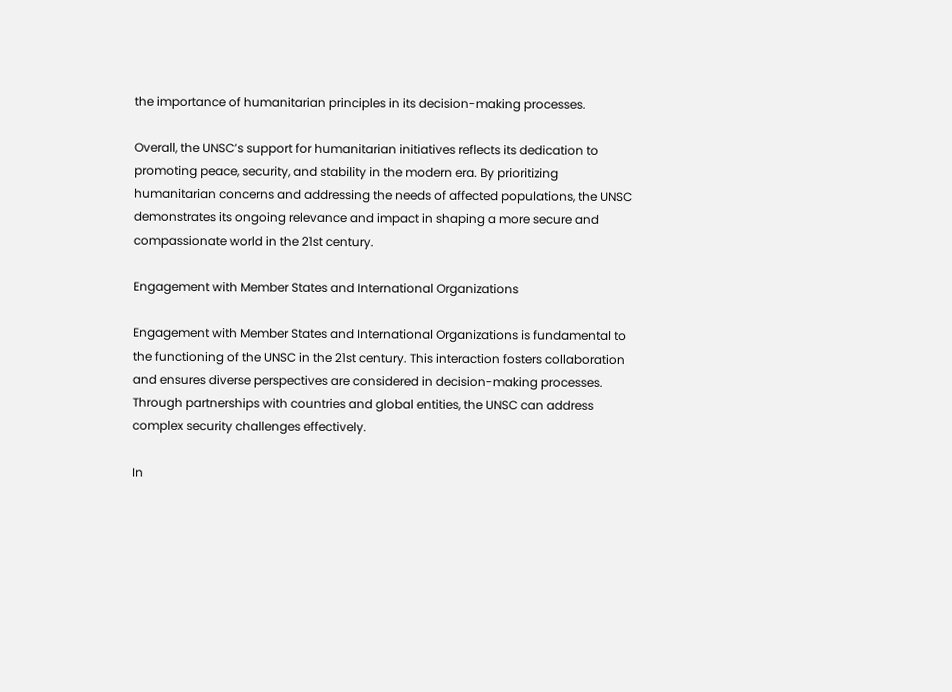the importance of humanitarian principles in its decision-making processes.

Overall, the UNSC’s support for humanitarian initiatives reflects its dedication to promoting peace, security, and stability in the modern era. By prioritizing humanitarian concerns and addressing the needs of affected populations, the UNSC demonstrates its ongoing relevance and impact in shaping a more secure and compassionate world in the 21st century.

Engagement with Member States and International Organizations

Engagement with Member States and International Organizations is fundamental to the functioning of the UNSC in the 21st century. This interaction fosters collaboration and ensures diverse perspectives are considered in decision-making processes. Through partnerships with countries and global entities, the UNSC can address complex security challenges effectively.

In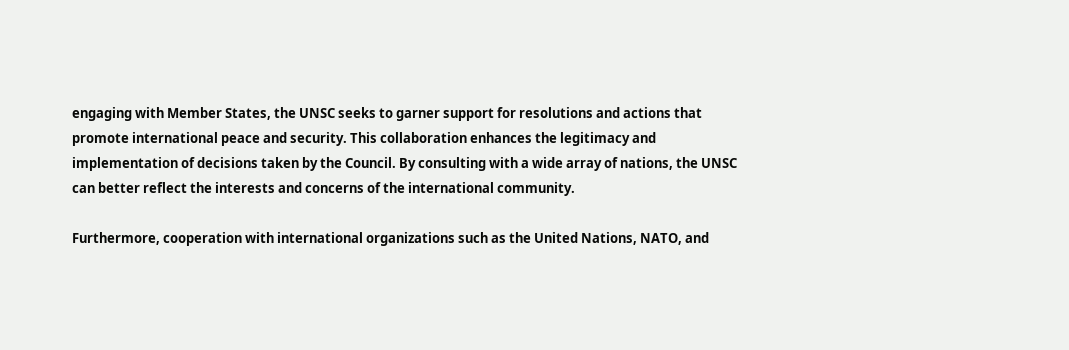engaging with Member States, the UNSC seeks to garner support for resolutions and actions that promote international peace and security. This collaboration enhances the legitimacy and implementation of decisions taken by the Council. By consulting with a wide array of nations, the UNSC can better reflect the interests and concerns of the international community.

Furthermore, cooperation with international organizations such as the United Nations, NATO, and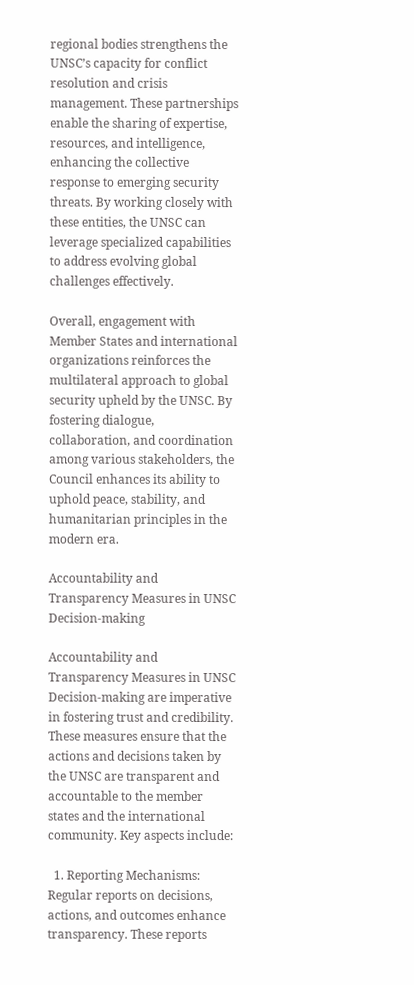regional bodies strengthens the UNSC’s capacity for conflict resolution and crisis management. These partnerships enable the sharing of expertise, resources, and intelligence, enhancing the collective response to emerging security threats. By working closely with these entities, the UNSC can leverage specialized capabilities to address evolving global challenges effectively.

Overall, engagement with Member States and international organizations reinforces the multilateral approach to global security upheld by the UNSC. By fostering dialogue, collaboration, and coordination among various stakeholders, the Council enhances its ability to uphold peace, stability, and humanitarian principles in the modern era.

Accountability and Transparency Measures in UNSC Decision-making

Accountability and Transparency Measures in UNSC Decision-making are imperative in fostering trust and credibility. These measures ensure that the actions and decisions taken by the UNSC are transparent and accountable to the member states and the international community. Key aspects include:

  1. Reporting Mechanisms: Regular reports on decisions, actions, and outcomes enhance transparency. These reports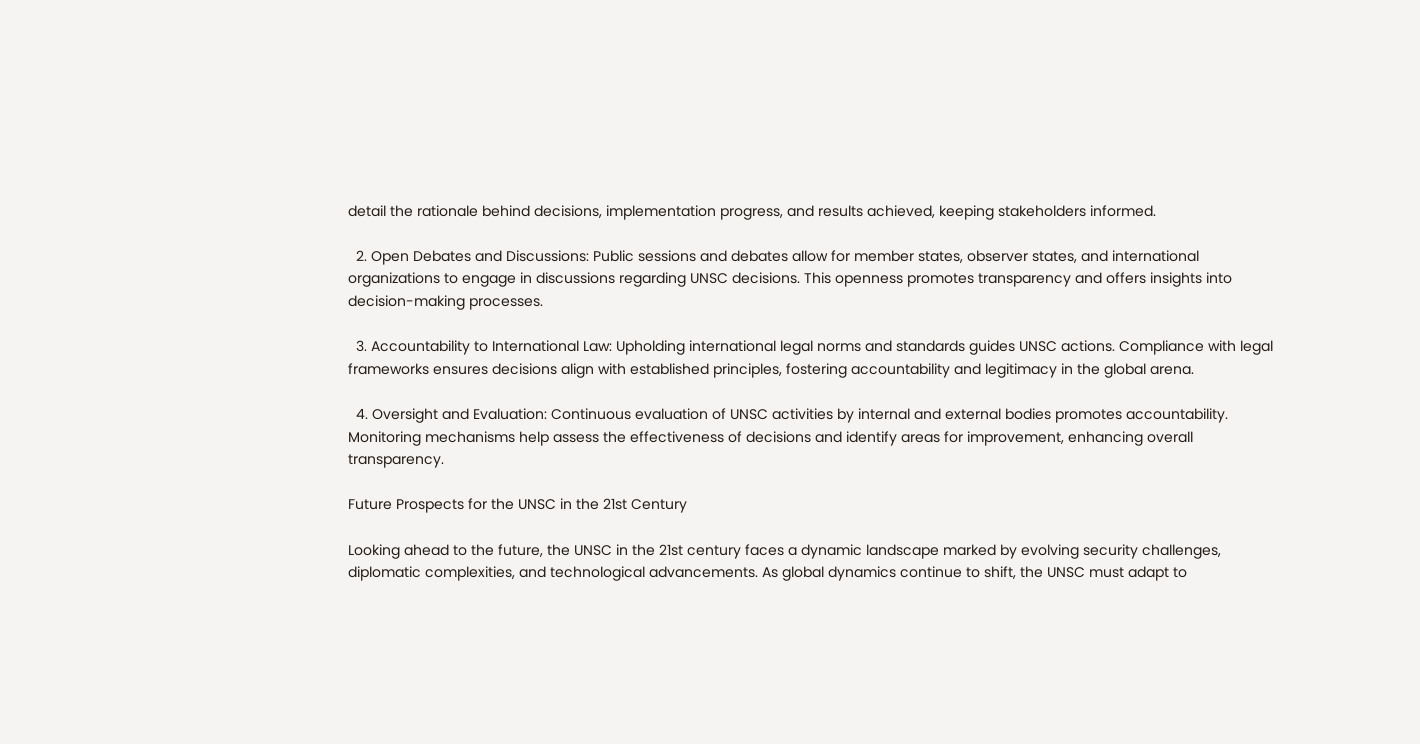detail the rationale behind decisions, implementation progress, and results achieved, keeping stakeholders informed.

  2. Open Debates and Discussions: Public sessions and debates allow for member states, observer states, and international organizations to engage in discussions regarding UNSC decisions. This openness promotes transparency and offers insights into decision-making processes.

  3. Accountability to International Law: Upholding international legal norms and standards guides UNSC actions. Compliance with legal frameworks ensures decisions align with established principles, fostering accountability and legitimacy in the global arena.

  4. Oversight and Evaluation: Continuous evaluation of UNSC activities by internal and external bodies promotes accountability. Monitoring mechanisms help assess the effectiveness of decisions and identify areas for improvement, enhancing overall transparency.

Future Prospects for the UNSC in the 21st Century

Looking ahead to the future, the UNSC in the 21st century faces a dynamic landscape marked by evolving security challenges, diplomatic complexities, and technological advancements. As global dynamics continue to shift, the UNSC must adapt to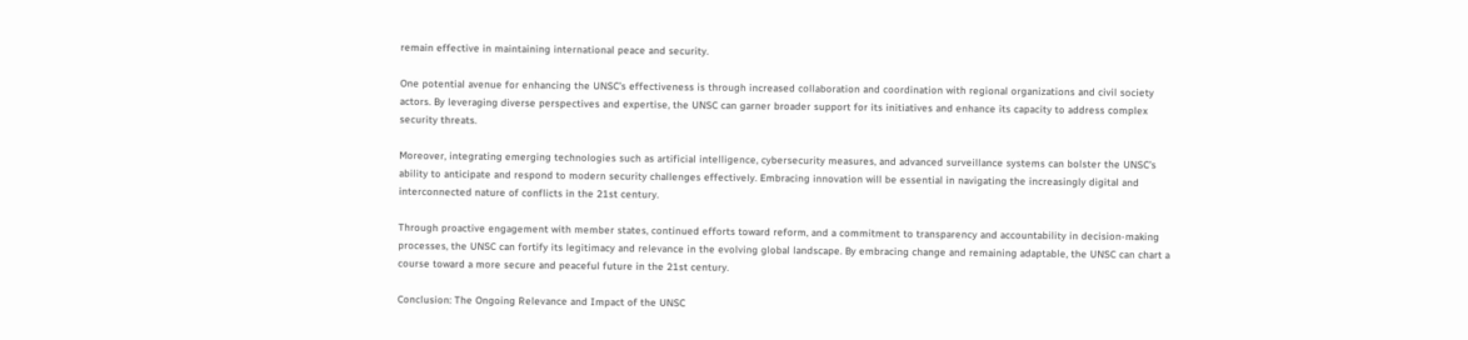remain effective in maintaining international peace and security.

One potential avenue for enhancing the UNSC’s effectiveness is through increased collaboration and coordination with regional organizations and civil society actors. By leveraging diverse perspectives and expertise, the UNSC can garner broader support for its initiatives and enhance its capacity to address complex security threats.

Moreover, integrating emerging technologies such as artificial intelligence, cybersecurity measures, and advanced surveillance systems can bolster the UNSC’s ability to anticipate and respond to modern security challenges effectively. Embracing innovation will be essential in navigating the increasingly digital and interconnected nature of conflicts in the 21st century.

Through proactive engagement with member states, continued efforts toward reform, and a commitment to transparency and accountability in decision-making processes, the UNSC can fortify its legitimacy and relevance in the evolving global landscape. By embracing change and remaining adaptable, the UNSC can chart a course toward a more secure and peaceful future in the 21st century.

Conclusion: The Ongoing Relevance and Impact of the UNSC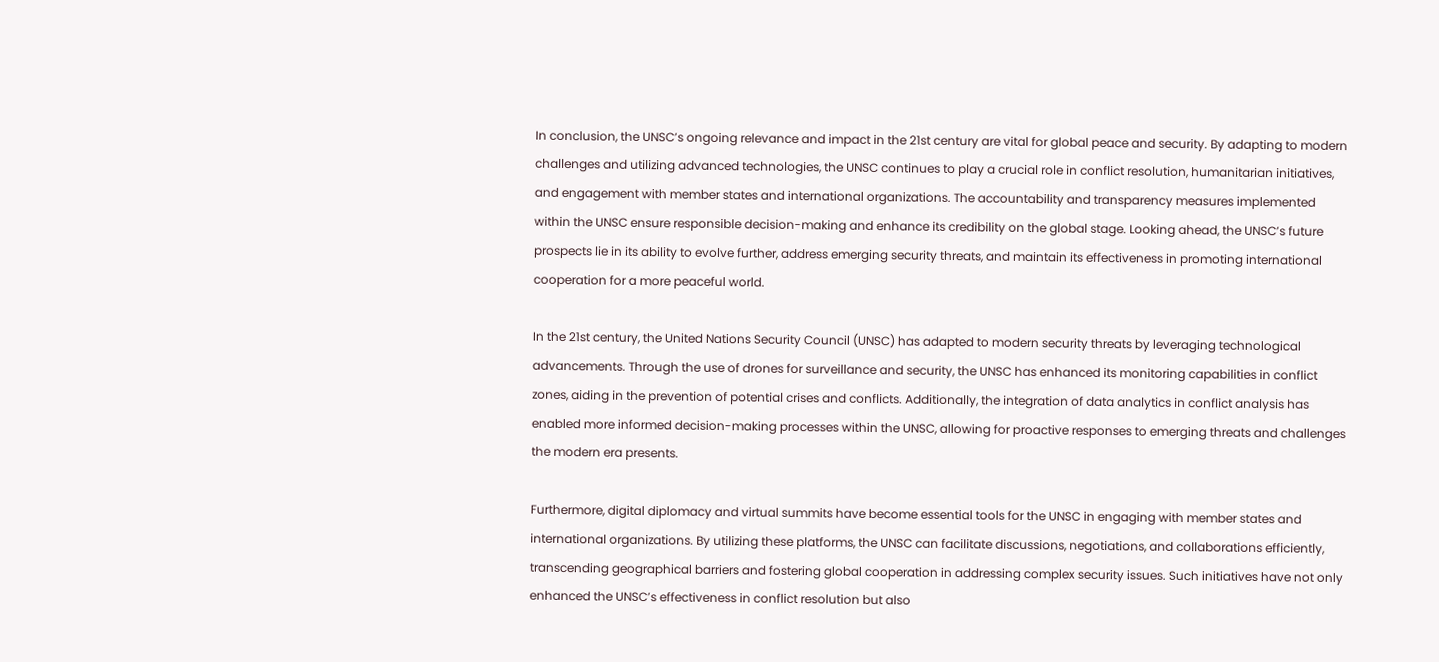In conclusion, the UNSC’s ongoing relevance and impact in the 21st century are vital for global peace and security. By adapting to modern challenges and utilizing advanced technologies, the UNSC continues to play a crucial role in conflict resolution, humanitarian initiatives, and engagement with member states and international organizations. The accountability and transparency measures implemented within the UNSC ensure responsible decision-making and enhance its credibility on the global stage. Looking ahead, the UNSC’s future prospects lie in its ability to evolve further, address emerging security threats, and maintain its effectiveness in promoting international cooperation for a more peaceful world.

In the 21st century, the United Nations Security Council (UNSC) has adapted to modern security threats by leveraging technological advancements. Through the use of drones for surveillance and security, the UNSC has enhanced its monitoring capabilities in conflict zones, aiding in the prevention of potential crises and conflicts. Additionally, the integration of data analytics in conflict analysis has enabled more informed decision-making processes within the UNSC, allowing for proactive responses to emerging threats and challenges the modern era presents.

Furthermore, digital diplomacy and virtual summits have become essential tools for the UNSC in engaging with member states and international organizations. By utilizing these platforms, the UNSC can facilitate discussions, negotiations, and collaborations efficiently, transcending geographical barriers and fostering global cooperation in addressing complex security issues. Such initiatives have not only enhanced the UNSC’s effectiveness in conflict resolution but also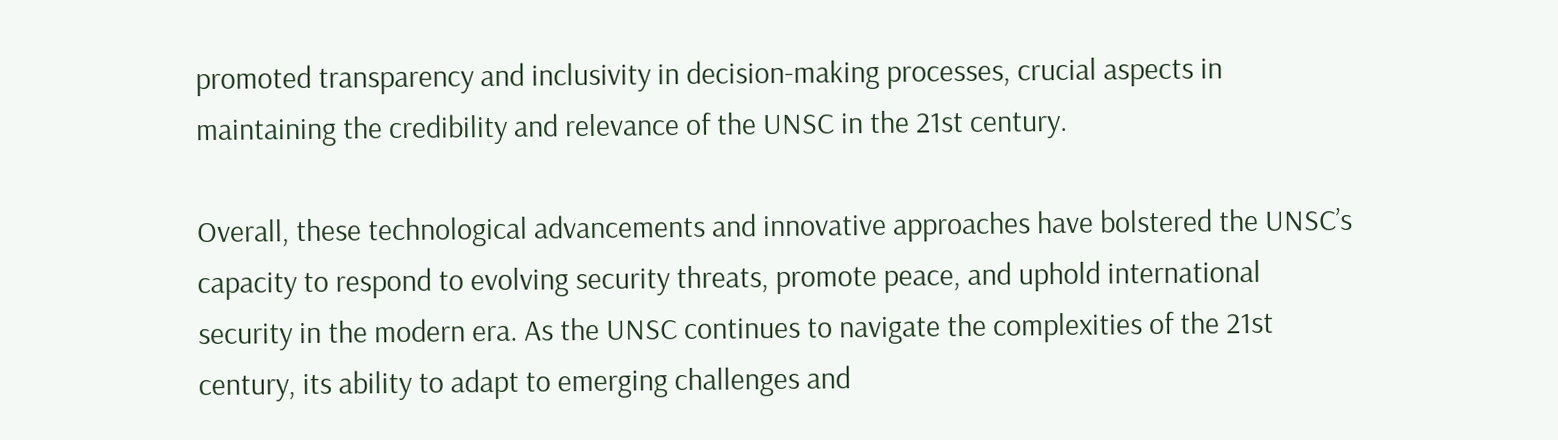promoted transparency and inclusivity in decision-making processes, crucial aspects in maintaining the credibility and relevance of the UNSC in the 21st century.

Overall, these technological advancements and innovative approaches have bolstered the UNSC’s capacity to respond to evolving security threats, promote peace, and uphold international security in the modern era. As the UNSC continues to navigate the complexities of the 21st century, its ability to adapt to emerging challenges and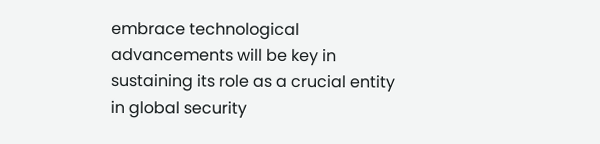embrace technological advancements will be key in sustaining its role as a crucial entity in global security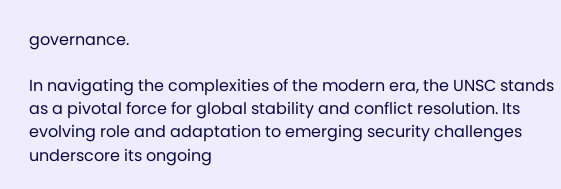governance.

In navigating the complexities of the modern era, the UNSC stands as a pivotal force for global stability and conflict resolution. Its evolving role and adaptation to emerging security challenges underscore its ongoing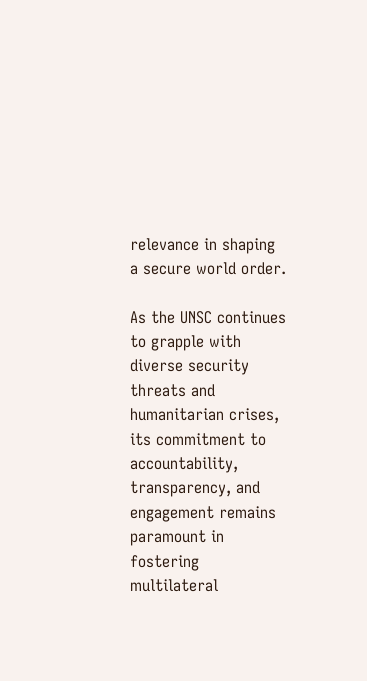relevance in shaping a secure world order.

As the UNSC continues to grapple with diverse security threats and humanitarian crises, its commitment to accountability, transparency, and engagement remains paramount in fostering multilateral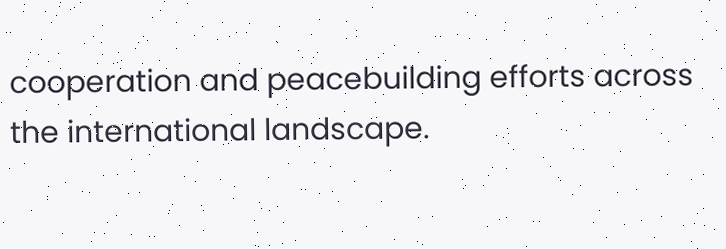cooperation and peacebuilding efforts across the international landscape.